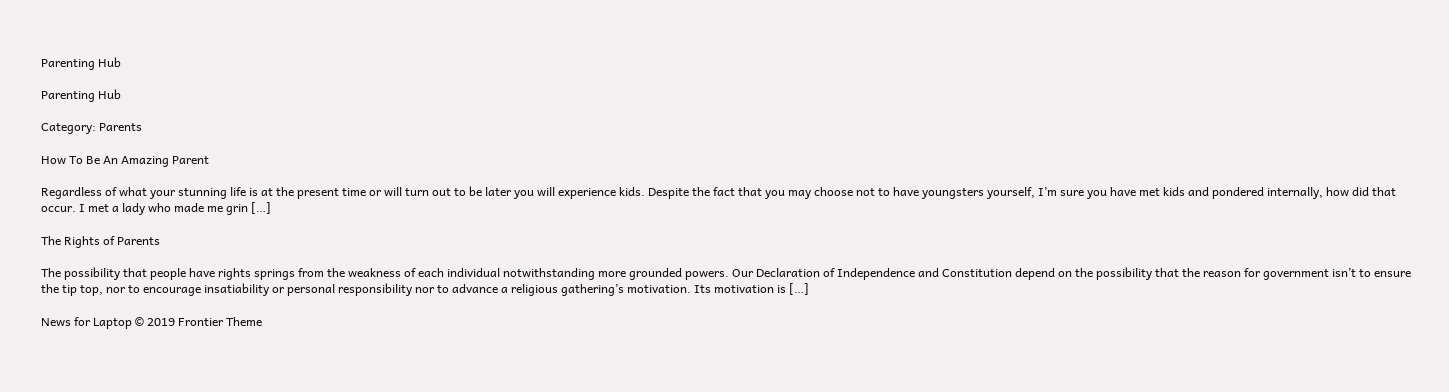Parenting Hub

Parenting Hub

Category: Parents

How To Be An Amazing Parent

Regardless of what your stunning life is at the present time or will turn out to be later you will experience kids. Despite the fact that you may choose not to have youngsters yourself, I’m sure you have met kids and pondered internally, how did that occur. I met a lady who made me grin […]

The Rights of Parents

The possibility that people have rights springs from the weakness of each individual notwithstanding more grounded powers. Our Declaration of Independence and Constitution depend on the possibility that the reason for government isn’t to ensure the tip top, nor to encourage insatiability or personal responsibility nor to advance a religious gathering’s motivation. Its motivation is […]

News for Laptop © 2019 Frontier Theme